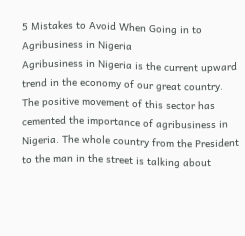5 Mistakes to Avoid When Going in to Agribusiness in Nigeria
Agribusiness in Nigeria is the current upward trend in the economy of our great country. The positive movement of this sector has cemented the importance of agribusiness in Nigeria. The whole country from the President to the man in the street is talking about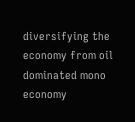diversifying the economy from oil dominated mono economy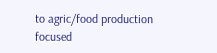to agric/food production focused